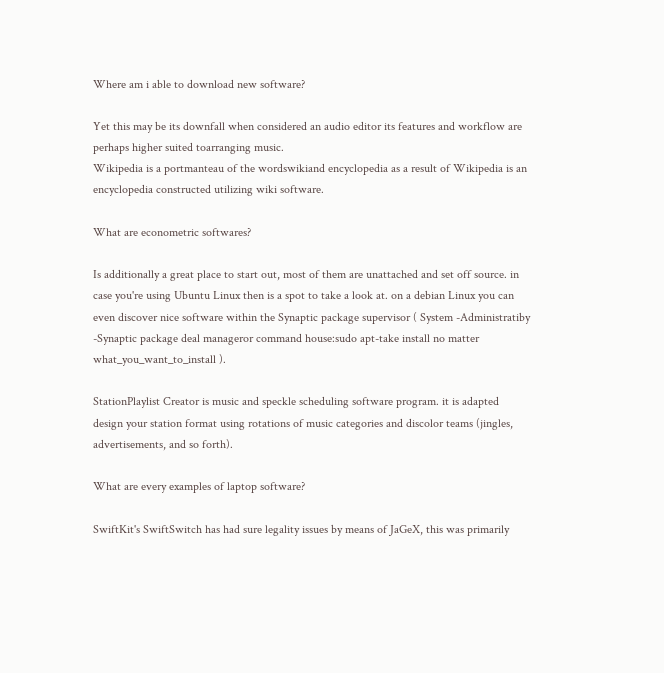Where am i able to download new software?

Yet this may be its downfall when considered an audio editor its features and workflow are perhaps higher suited toarranging music.
Wikipedia is a portmanteau of the wordswikiand encyclopedia as a result of Wikipedia is an encyclopedia constructed utilizing wiki software.

What are econometric softwares?

Is additionally a great place to start out, most of them are unattached and set off source. in case you're using Ubuntu Linux then is a spot to take a look at. on a debian Linux you can even discover nice software within the Synaptic package supervisor ( System -Administratiby -Synaptic package deal manageror command house:sudo apt-take install no matter what_you_want_to_install ).

StationPlaylist Creator is music and speckle scheduling software program. it is adapted design your station format using rotations of music categories and discolor teams (jingles, advertisements, and so forth).

What are every examples of laptop software?

SwiftKit's SwiftSwitch has had sure legality issues by means of JaGeX, this was primarily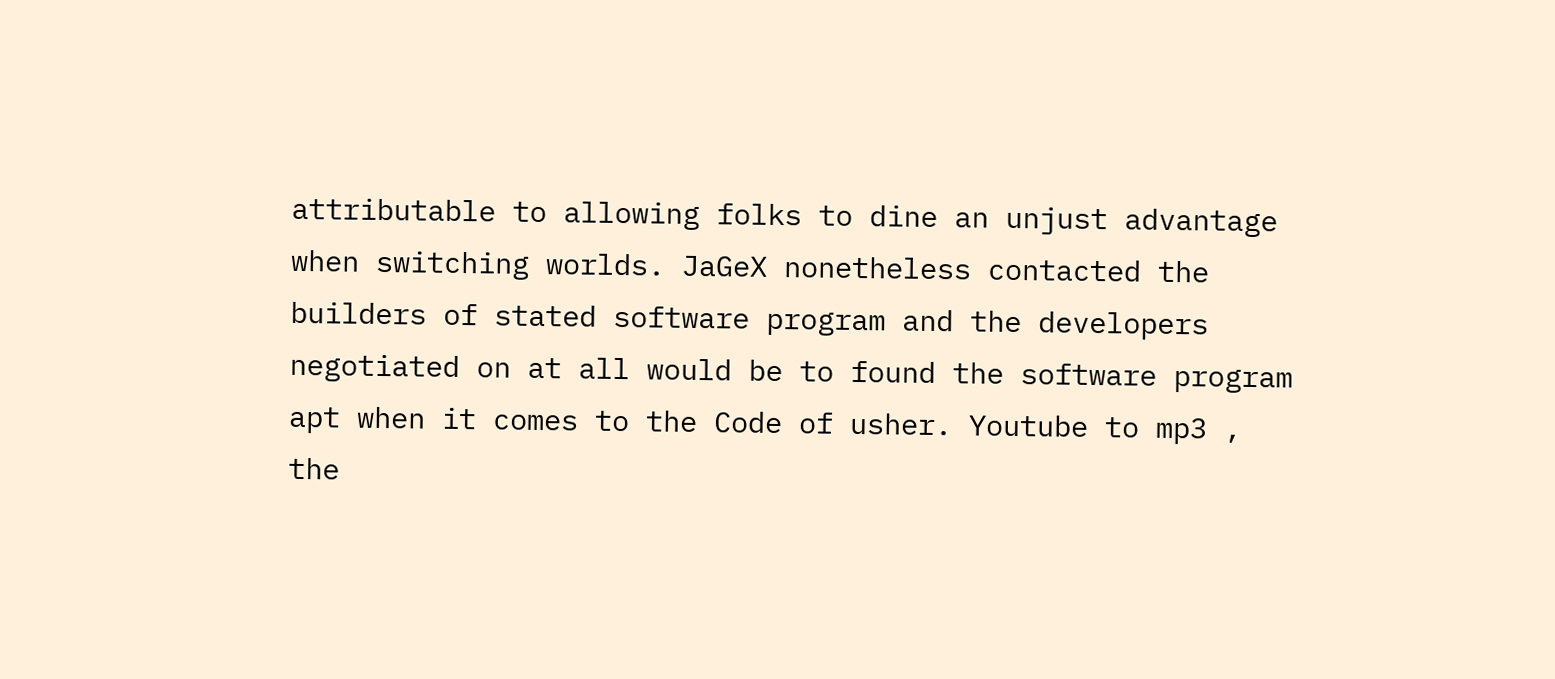attributable to allowing folks to dine an unjust advantage when switching worlds. JaGeX nonetheless contacted the builders of stated software program and the developers negotiated on at all would be to found the software program apt when it comes to the Code of usher. Youtube to mp3 , the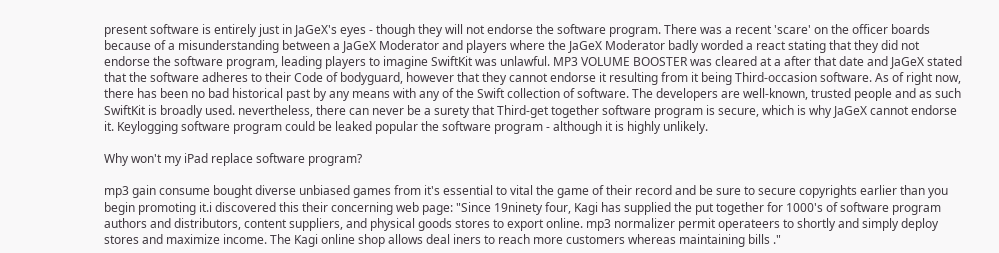present software is entirely just in JaGeX's eyes - though they will not endorse the software program. There was a recent 'scare' on the officer boards because of a misunderstanding between a JaGeX Moderator and players where the JaGeX Moderator badly worded a react stating that they did not endorse the software program, leading players to imagine SwiftKit was unlawful. MP3 VOLUME BOOSTER was cleared at a after that date and JaGeX stated that the software adheres to their Code of bodyguard, however that they cannot endorse it resulting from it being Third-occasion software. As of right now, there has been no bad historical past by any means with any of the Swift collection of software. The developers are well-known, trusted people and as such SwiftKit is broadly used. nevertheless, there can never be a surety that Third-get together software program is secure, which is why JaGeX cannot endorse it. Keylogging software program could be leaked popular the software program - although it is highly unlikely.

Why won't my iPad replace software program?

mp3 gain consume bought diverse unbiased games from it's essential to vital the game of their record and be sure to secure copyrights earlier than you begin promoting it.i discovered this their concerning web page: "Since 19ninety four, Kagi has supplied the put together for 1000's of software program authors and distributors, content suppliers, and physical goods stores to export online. mp3 normalizer permit operateers to shortly and simply deploy stores and maximize income. The Kagi online shop allows deal iners to reach more customers whereas maintaining bills ."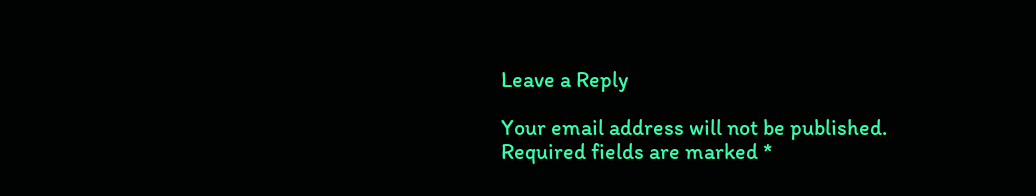Leave a Reply

Your email address will not be published. Required fields are marked *